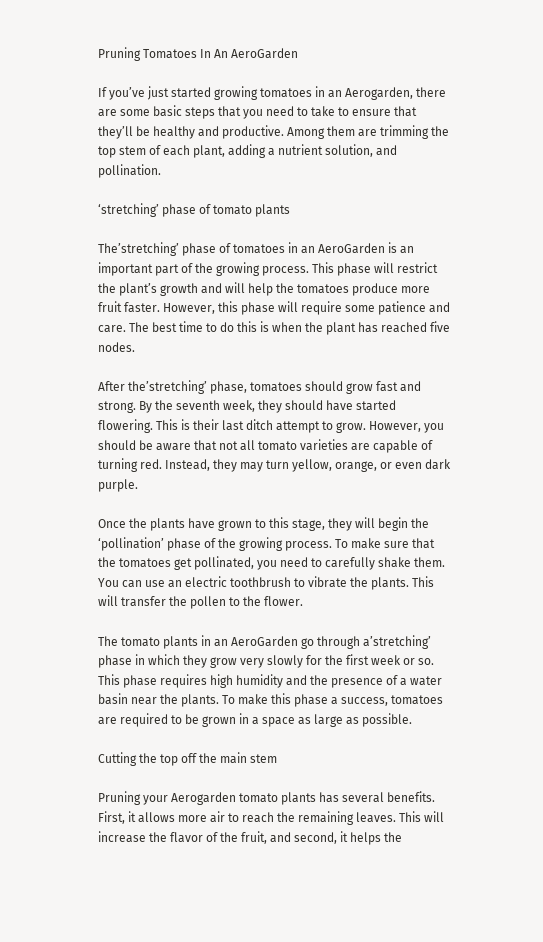Pruning Tomatoes In An AeroGarden

If you’ve just started growing tomatoes in an Aerogarden, there are some basic steps that you need to take to ensure that they’ll be healthy and productive. Among them are trimming the top stem of each plant, adding a nutrient solution, and pollination.

‘stretching’ phase of tomato plants

The’stretching’ phase of tomatoes in an AeroGarden is an important part of the growing process. This phase will restrict the plant’s growth and will help the tomatoes produce more fruit faster. However, this phase will require some patience and care. The best time to do this is when the plant has reached five nodes.

After the’stretching’ phase, tomatoes should grow fast and strong. By the seventh week, they should have started flowering. This is their last ditch attempt to grow. However, you should be aware that not all tomato varieties are capable of turning red. Instead, they may turn yellow, orange, or even dark purple.

Once the plants have grown to this stage, they will begin the ‘pollination’ phase of the growing process. To make sure that the tomatoes get pollinated, you need to carefully shake them. You can use an electric toothbrush to vibrate the plants. This will transfer the pollen to the flower.

The tomato plants in an AeroGarden go through a’stretching’ phase in which they grow very slowly for the first week or so. This phase requires high humidity and the presence of a water basin near the plants. To make this phase a success, tomatoes are required to be grown in a space as large as possible.

Cutting the top off the main stem

Pruning your Aerogarden tomato plants has several benefits. First, it allows more air to reach the remaining leaves. This will increase the flavor of the fruit, and second, it helps the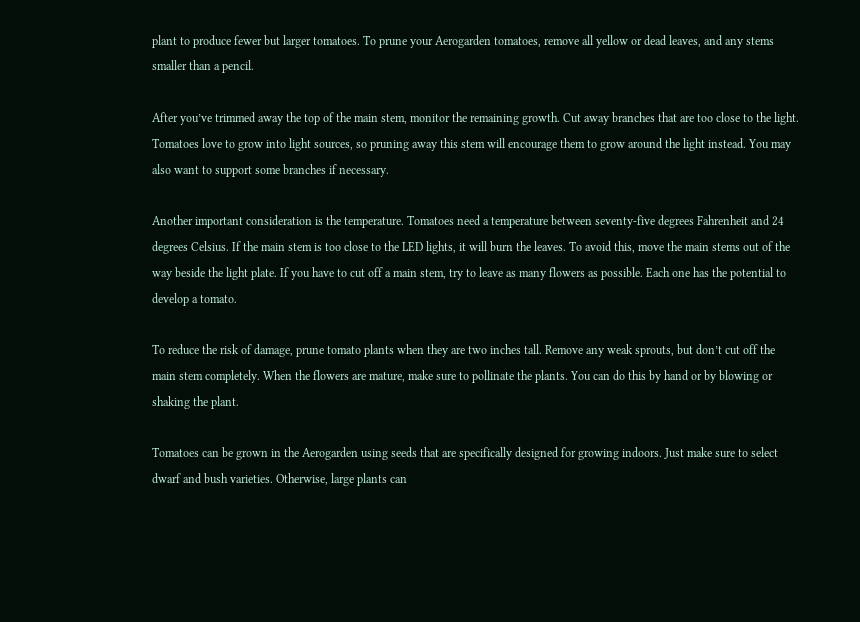plant to produce fewer but larger tomatoes. To prune your Aerogarden tomatoes, remove all yellow or dead leaves, and any stems smaller than a pencil.

After you’ve trimmed away the top of the main stem, monitor the remaining growth. Cut away branches that are too close to the light. Tomatoes love to grow into light sources, so pruning away this stem will encourage them to grow around the light instead. You may also want to support some branches if necessary.

Another important consideration is the temperature. Tomatoes need a temperature between seventy-five degrees Fahrenheit and 24 degrees Celsius. If the main stem is too close to the LED lights, it will burn the leaves. To avoid this, move the main stems out of the way beside the light plate. If you have to cut off a main stem, try to leave as many flowers as possible. Each one has the potential to develop a tomato.

To reduce the risk of damage, prune tomato plants when they are two inches tall. Remove any weak sprouts, but don’t cut off the main stem completely. When the flowers are mature, make sure to pollinate the plants. You can do this by hand or by blowing or shaking the plant.

Tomatoes can be grown in the Aerogarden using seeds that are specifically designed for growing indoors. Just make sure to select dwarf and bush varieties. Otherwise, large plants can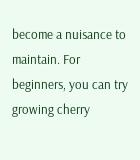become a nuisance to maintain. For beginners, you can try growing cherry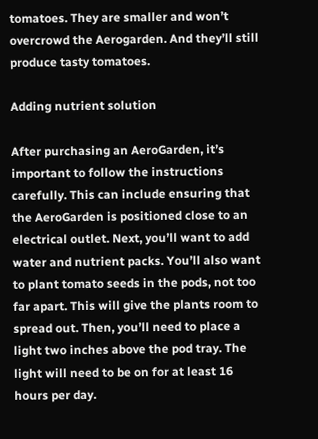tomatoes. They are smaller and won’t overcrowd the Aerogarden. And they’ll still produce tasty tomatoes.

Adding nutrient solution

After purchasing an AeroGarden, it’s important to follow the instructions carefully. This can include ensuring that the AeroGarden is positioned close to an electrical outlet. Next, you’ll want to add water and nutrient packs. You’ll also want to plant tomato seeds in the pods, not too far apart. This will give the plants room to spread out. Then, you’ll need to place a light two inches above the pod tray. The light will need to be on for at least 16 hours per day.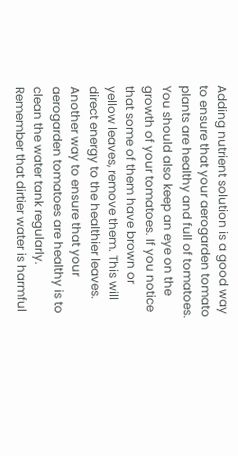Adding nutrient solution is a good way to ensure that your aerogarden tomato plants are healthy and full of tomatoes. You should also keep an eye on the growth of your tomatoes. If you notice that some of them have brown or yellow leaves, remove them. This will direct energy to the healthier leaves. Another way to ensure that your aerogarden tomatoes are healthy is to clean the water tank regularly. Remember that dirtier water is harmful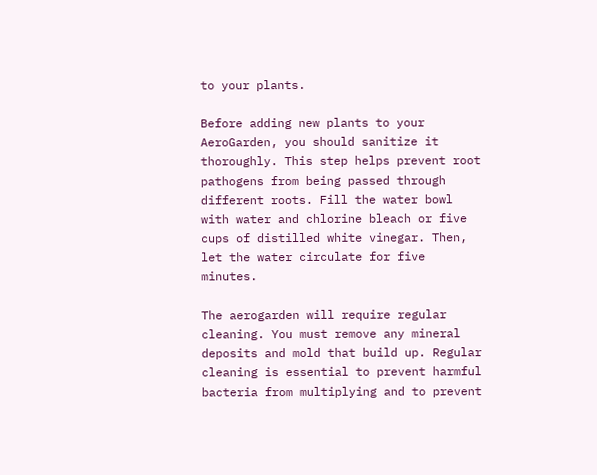to your plants.

Before adding new plants to your AeroGarden, you should sanitize it thoroughly. This step helps prevent root pathogens from being passed through different roots. Fill the water bowl with water and chlorine bleach or five cups of distilled white vinegar. Then, let the water circulate for five minutes.

The aerogarden will require regular cleaning. You must remove any mineral deposits and mold that build up. Regular cleaning is essential to prevent harmful bacteria from multiplying and to prevent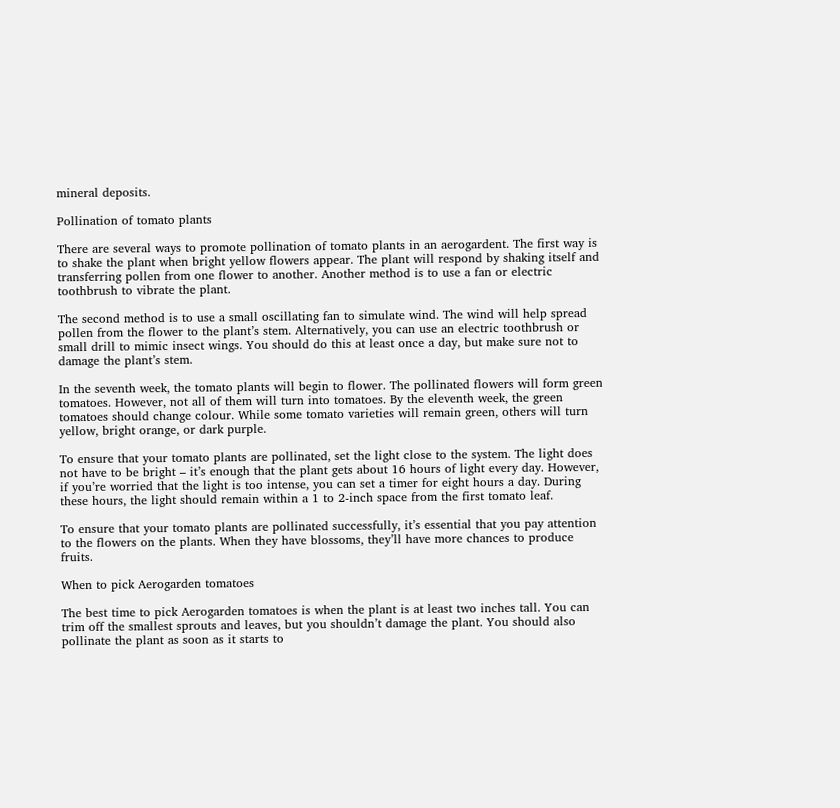mineral deposits.

Pollination of tomato plants

There are several ways to promote pollination of tomato plants in an aerogardent. The first way is to shake the plant when bright yellow flowers appear. The plant will respond by shaking itself and transferring pollen from one flower to another. Another method is to use a fan or electric toothbrush to vibrate the plant.

The second method is to use a small oscillating fan to simulate wind. The wind will help spread pollen from the flower to the plant’s stem. Alternatively, you can use an electric toothbrush or small drill to mimic insect wings. You should do this at least once a day, but make sure not to damage the plant’s stem.

In the seventh week, the tomato plants will begin to flower. The pollinated flowers will form green tomatoes. However, not all of them will turn into tomatoes. By the eleventh week, the green tomatoes should change colour. While some tomato varieties will remain green, others will turn yellow, bright orange, or dark purple.

To ensure that your tomato plants are pollinated, set the light close to the system. The light does not have to be bright – it’s enough that the plant gets about 16 hours of light every day. However, if you’re worried that the light is too intense, you can set a timer for eight hours a day. During these hours, the light should remain within a 1 to 2-inch space from the first tomato leaf.

To ensure that your tomato plants are pollinated successfully, it’s essential that you pay attention to the flowers on the plants. When they have blossoms, they’ll have more chances to produce fruits.

When to pick Aerogarden tomatoes

The best time to pick Aerogarden tomatoes is when the plant is at least two inches tall. You can trim off the smallest sprouts and leaves, but you shouldn’t damage the plant. You should also pollinate the plant as soon as it starts to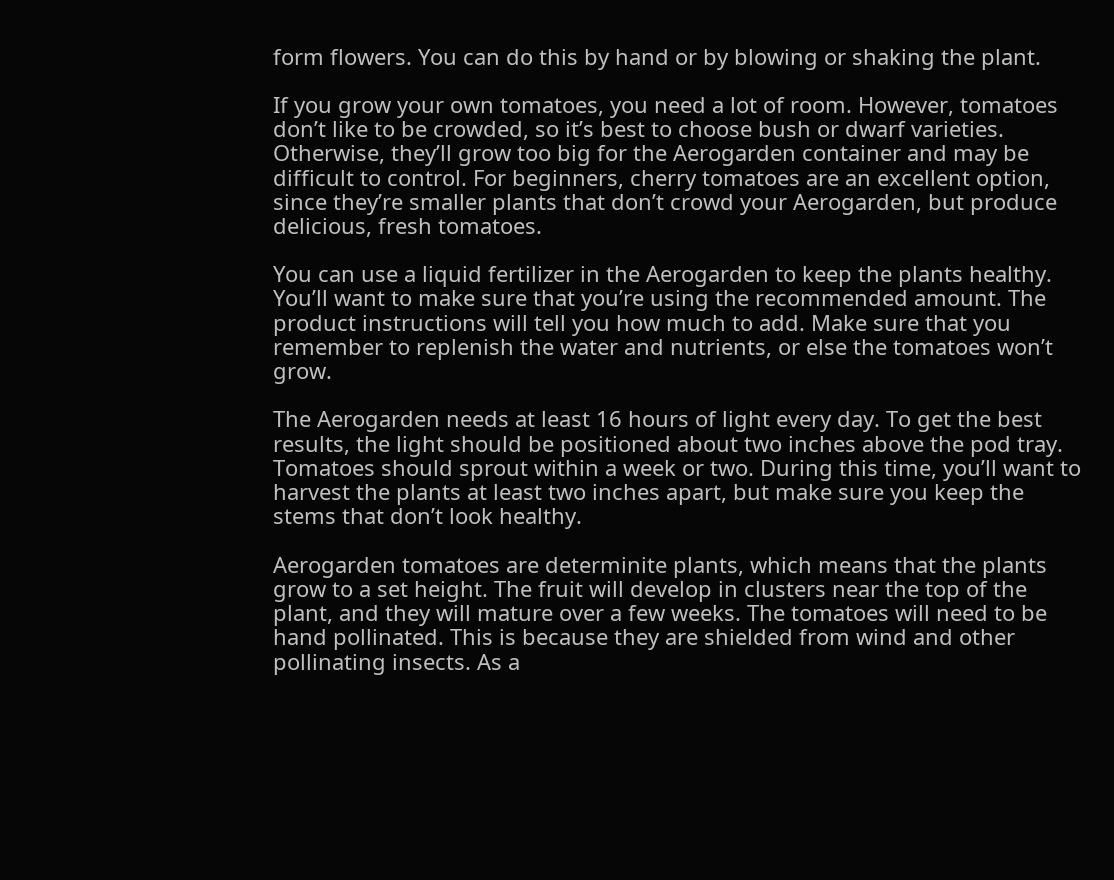form flowers. You can do this by hand or by blowing or shaking the plant.

If you grow your own tomatoes, you need a lot of room. However, tomatoes don’t like to be crowded, so it’s best to choose bush or dwarf varieties. Otherwise, they’ll grow too big for the Aerogarden container and may be difficult to control. For beginners, cherry tomatoes are an excellent option, since they’re smaller plants that don’t crowd your Aerogarden, but produce delicious, fresh tomatoes.

You can use a liquid fertilizer in the Aerogarden to keep the plants healthy. You’ll want to make sure that you’re using the recommended amount. The product instructions will tell you how much to add. Make sure that you remember to replenish the water and nutrients, or else the tomatoes won’t grow.

The Aerogarden needs at least 16 hours of light every day. To get the best results, the light should be positioned about two inches above the pod tray. Tomatoes should sprout within a week or two. During this time, you’ll want to harvest the plants at least two inches apart, but make sure you keep the stems that don’t look healthy.

Aerogarden tomatoes are determinite plants, which means that the plants grow to a set height. The fruit will develop in clusters near the top of the plant, and they will mature over a few weeks. The tomatoes will need to be hand pollinated. This is because they are shielded from wind and other pollinating insects. As a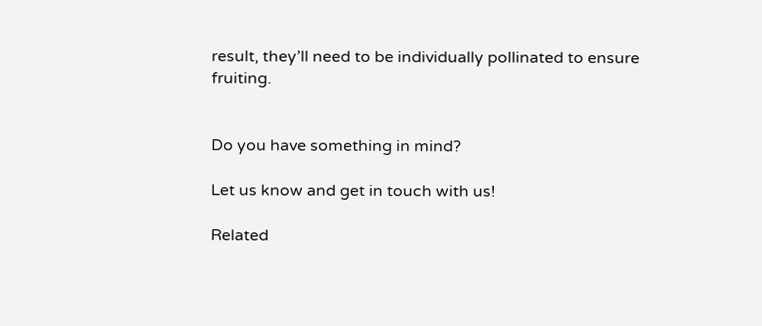result, they’ll need to be individually pollinated to ensure fruiting.


Do you have something in mind?

Let us know and get in touch with us!

Related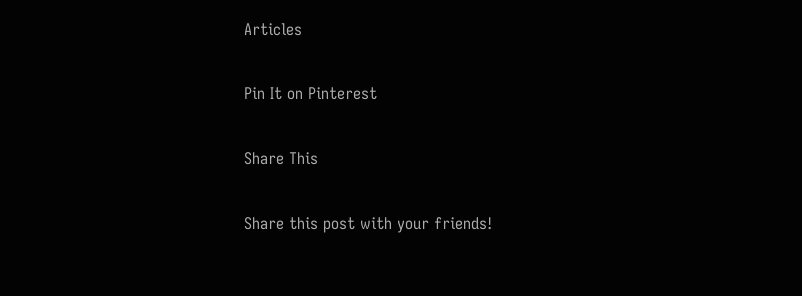Articles

Pin It on Pinterest

Share This

Share this post with your friends!